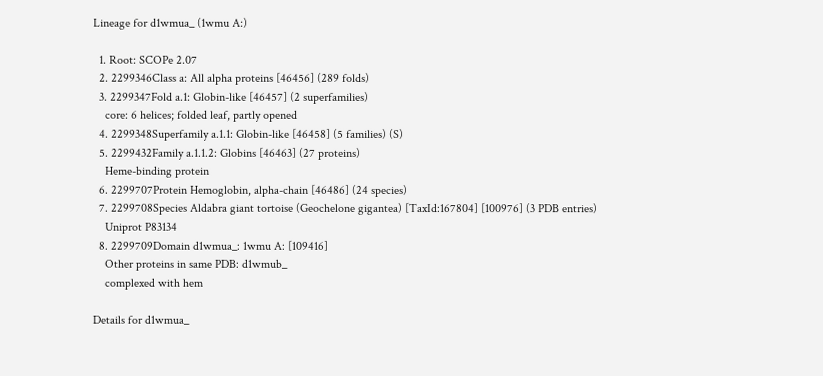Lineage for d1wmua_ (1wmu A:)

  1. Root: SCOPe 2.07
  2. 2299346Class a: All alpha proteins [46456] (289 folds)
  3. 2299347Fold a.1: Globin-like [46457] (2 superfamilies)
    core: 6 helices; folded leaf, partly opened
  4. 2299348Superfamily a.1.1: Globin-like [46458] (5 families) (S)
  5. 2299432Family a.1.1.2: Globins [46463] (27 proteins)
    Heme-binding protein
  6. 2299707Protein Hemoglobin, alpha-chain [46486] (24 species)
  7. 2299708Species Aldabra giant tortoise (Geochelone gigantea) [TaxId:167804] [100976] (3 PDB entries)
    Uniprot P83134
  8. 2299709Domain d1wmua_: 1wmu A: [109416]
    Other proteins in same PDB: d1wmub_
    complexed with hem

Details for d1wmua_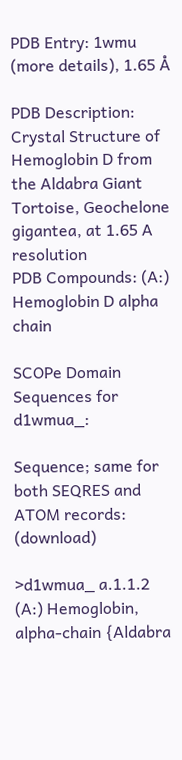PDB Entry: 1wmu (more details), 1.65 Å

PDB Description: Crystal Structure of Hemoglobin D from the Aldabra Giant Tortoise, Geochelone gigantea, at 1.65 A resolution
PDB Compounds: (A:) Hemoglobin D alpha chain

SCOPe Domain Sequences for d1wmua_:

Sequence; same for both SEQRES and ATOM records: (download)

>d1wmua_ a.1.1.2 (A:) Hemoglobin, alpha-chain {Aldabra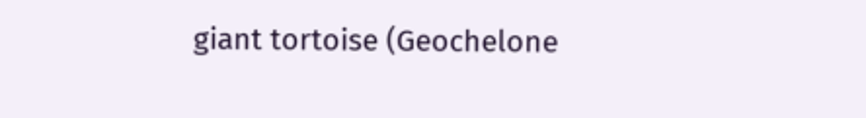giant tortoise (Geochelone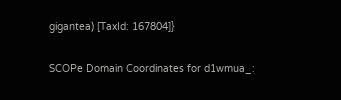gigantea) [TaxId: 167804]}

SCOPe Domain Coordinates for d1wmua_: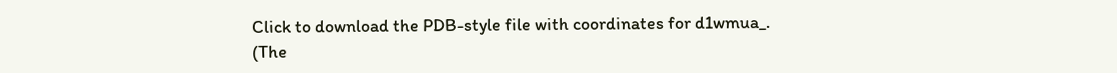Click to download the PDB-style file with coordinates for d1wmua_.
(The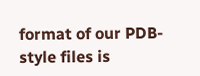format of our PDB-style files is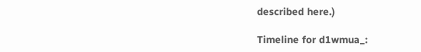described here.)

Timeline for d1wmua_: